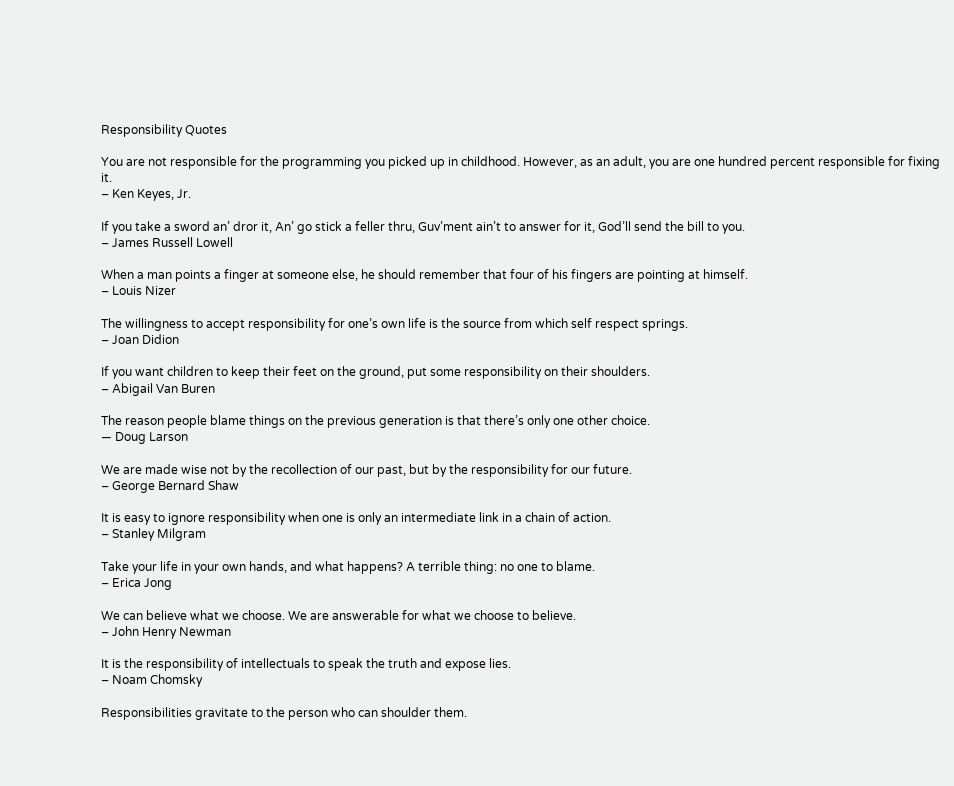Responsibility Quotes

You are not responsible for the programming you picked up in childhood. However, as an adult, you are one hundred percent responsible for fixing it.
– Ken Keyes, Jr.

If you take a sword an’ dror it, An’ go stick a feller thru, Guv’ment ain’t to answer for it, God’ll send the bill to you.
– James Russell Lowell

When a man points a finger at someone else, he should remember that four of his fingers are pointing at himself.
– Louis Nizer

The willingness to accept responsibility for one’s own life is the source from which self respect springs.
– Joan Didion

If you want children to keep their feet on the ground, put some responsibility on their shoulders.
– Abigail Van Buren

The reason people blame things on the previous generation is that there’s only one other choice.
— Doug Larson

We are made wise not by the recollection of our past, but by the responsibility for our future.
– George Bernard Shaw

It is easy to ignore responsibility when one is only an intermediate link in a chain of action.
– Stanley Milgram

Take your life in your own hands, and what happens? A terrible thing: no one to blame.
– Erica Jong

We can believe what we choose. We are answerable for what we choose to believe.
– John Henry Newman

It is the responsibility of intellectuals to speak the truth and expose lies.
– Noam Chomsky

Responsibilities gravitate to the person who can shoulder them.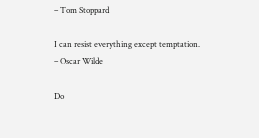– Tom Stoppard

I can resist everything except temptation.
– Oscar Wilde

Do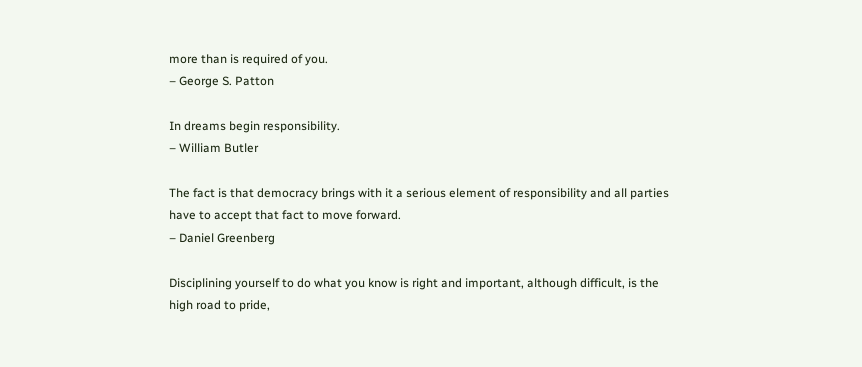more than is required of you.
– George S. Patton

In dreams begin responsibility.
– William Butler

The fact is that democracy brings with it a serious element of responsibility and all parties have to accept that fact to move forward.
– Daniel Greenberg

Disciplining yourself to do what you know is right and important, although difficult, is the high road to pride,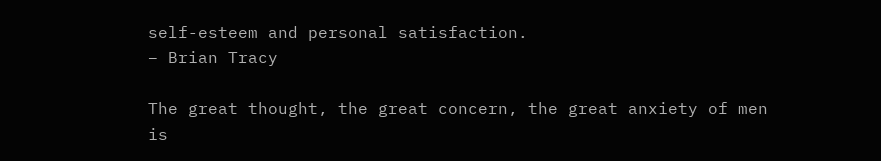self-esteem and personal satisfaction.
– Brian Tracy

The great thought, the great concern, the great anxiety of men is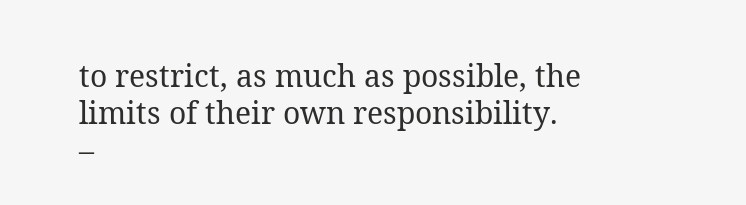to restrict, as much as possible, the limits of their own responsibility.
–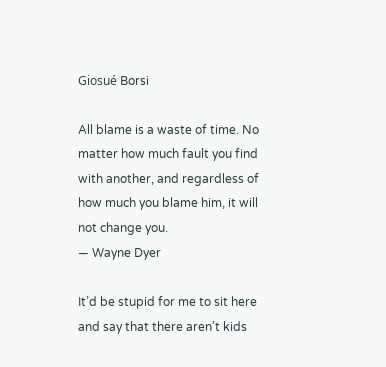Giosué Borsi

All blame is a waste of time. No matter how much fault you find with another, and regardless of how much you blame him, it will not change you.
— Wayne Dyer

It’d be stupid for me to sit here and say that there aren’t kids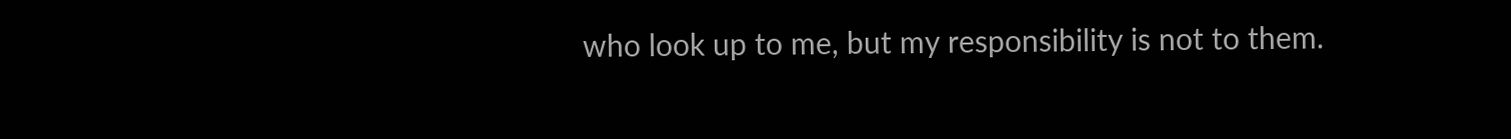who look up to me, but my responsibility is not to them.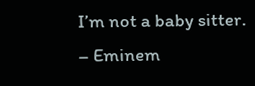I’m not a baby sitter.
– Eminem